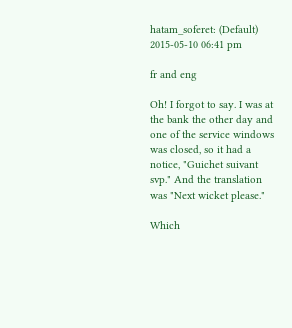hatam_soferet: (Default)
2015-05-10 06:41 pm

fr and eng

Oh! I forgot to say. I was at the bank the other day and one of the service windows was closed, so it had a notice, "Guichet suivant svp." And the translation was "Next wicket please."

Which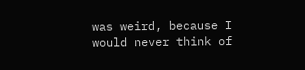was weird, because I would never think of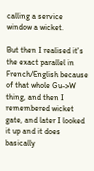calling a service window a wicket.

But then I realised it's the exact parallel in French/English because of that whole Gu->W thing, and then I remembered wicket gate, and later I looked it up and it does basically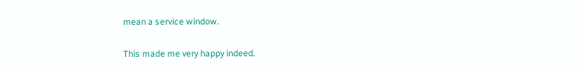mean a service window.

This made me very happy indeed.